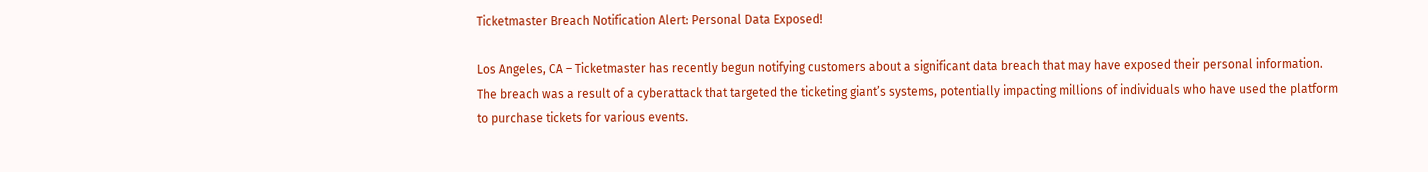Ticketmaster Breach Notification Alert: Personal Data Exposed!

Los Angeles, CA – Ticketmaster has recently begun notifying customers about a significant data breach that may have exposed their personal information. The breach was a result of a cyberattack that targeted the ticketing giant’s systems, potentially impacting millions of individuals who have used the platform to purchase tickets for various events.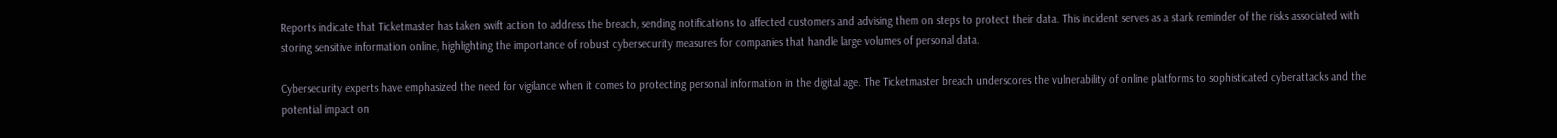Reports indicate that Ticketmaster has taken swift action to address the breach, sending notifications to affected customers and advising them on steps to protect their data. This incident serves as a stark reminder of the risks associated with storing sensitive information online, highlighting the importance of robust cybersecurity measures for companies that handle large volumes of personal data.

Cybersecurity experts have emphasized the need for vigilance when it comes to protecting personal information in the digital age. The Ticketmaster breach underscores the vulnerability of online platforms to sophisticated cyberattacks and the potential impact on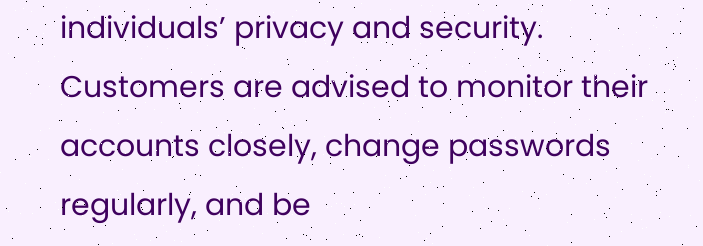individuals’ privacy and security. Customers are advised to monitor their accounts closely, change passwords regularly, and be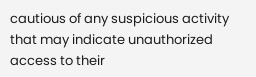cautious of any suspicious activity that may indicate unauthorized access to their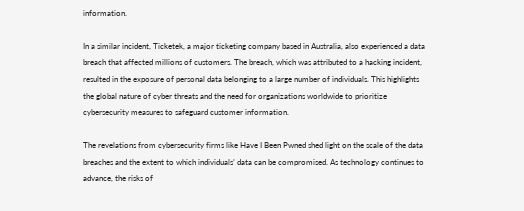information.

In a similar incident, Ticketek, a major ticketing company based in Australia, also experienced a data breach that affected millions of customers. The breach, which was attributed to a hacking incident, resulted in the exposure of personal data belonging to a large number of individuals. This highlights the global nature of cyber threats and the need for organizations worldwide to prioritize cybersecurity measures to safeguard customer information.

The revelations from cybersecurity firms like Have I Been Pwned shed light on the scale of the data breaches and the extent to which individuals’ data can be compromised. As technology continues to advance, the risks of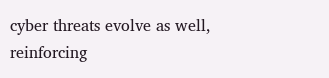cyber threats evolve as well, reinforcing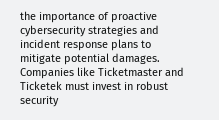the importance of proactive cybersecurity strategies and incident response plans to mitigate potential damages. Companies like Ticketmaster and Ticketek must invest in robust security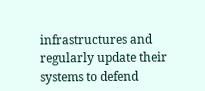infrastructures and regularly update their systems to defend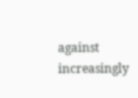against increasingly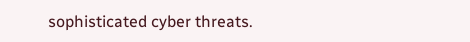sophisticated cyber threats.